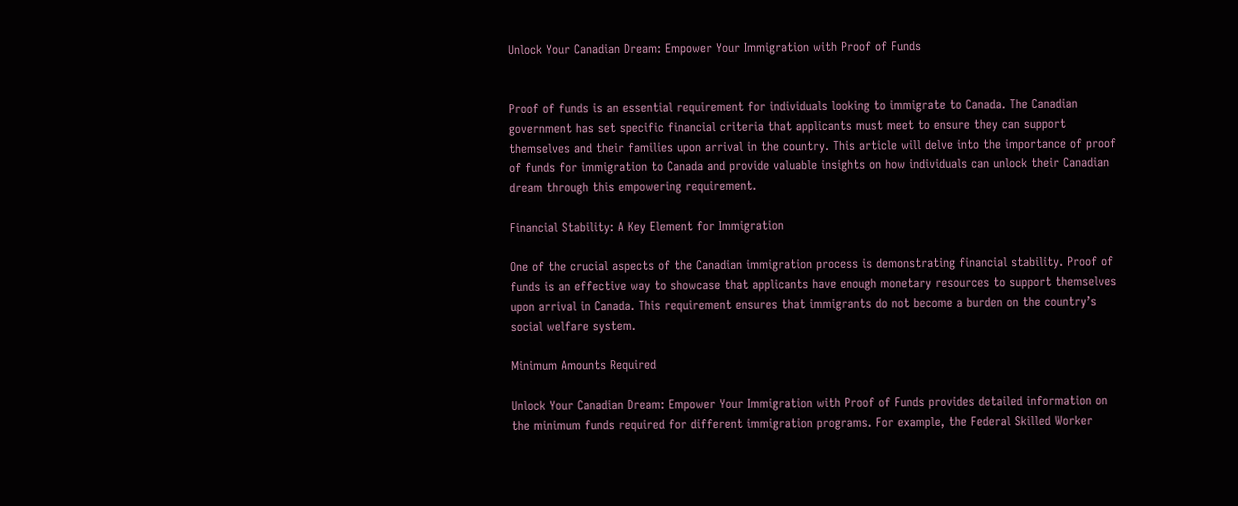Unlock Your Canadian Dream: Empower Your Immigration with Proof of Funds


Proof of funds is an essential requirement for individuals looking to immigrate to Canada. The Canadian government has set specific financial criteria that applicants must meet to ensure they can support themselves and their families upon arrival in the country. This article will delve into the importance of proof of funds for immigration to Canada and provide valuable insights on how individuals can unlock their Canadian dream through this empowering requirement.

Financial Stability: A Key Element for Immigration

One of the crucial aspects of the Canadian immigration process is demonstrating financial stability. Proof of funds is an effective way to showcase that applicants have enough monetary resources to support themselves upon arrival in Canada. This requirement ensures that immigrants do not become a burden on the country’s social welfare system.

Minimum Amounts Required

Unlock Your Canadian Dream: Empower Your Immigration with Proof of Funds provides detailed information on the minimum funds required for different immigration programs. For example, the Federal Skilled Worker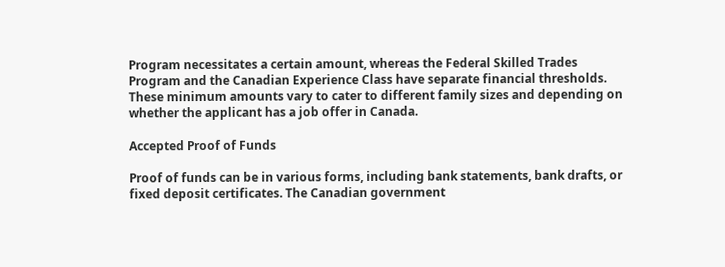Program necessitates a certain amount, whereas the Federal Skilled Trades Program and the Canadian Experience Class have separate financial thresholds. These minimum amounts vary to cater to different family sizes and depending on whether the applicant has a job offer in Canada.

Accepted Proof of Funds

Proof of funds can be in various forms, including bank statements, bank drafts, or fixed deposit certificates. The Canadian government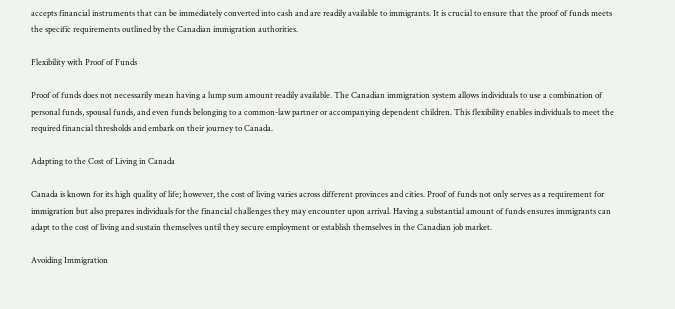accepts financial instruments that can be immediately converted into cash and are readily available to immigrants. It is crucial to ensure that the proof of funds meets the specific requirements outlined by the Canadian immigration authorities.

Flexibility with Proof of Funds

Proof of funds does not necessarily mean having a lump sum amount readily available. The Canadian immigration system allows individuals to use a combination of personal funds, spousal funds, and even funds belonging to a common-law partner or accompanying dependent children. This flexibility enables individuals to meet the required financial thresholds and embark on their journey to Canada.

Adapting to the Cost of Living in Canada

Canada is known for its high quality of life; however, the cost of living varies across different provinces and cities. Proof of funds not only serves as a requirement for immigration but also prepares individuals for the financial challenges they may encounter upon arrival. Having a substantial amount of funds ensures immigrants can adapt to the cost of living and sustain themselves until they secure employment or establish themselves in the Canadian job market.

Avoiding Immigration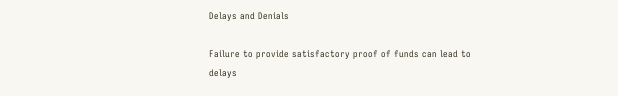Delays and Denials

Failure to provide satisfactory proof of funds can lead to delays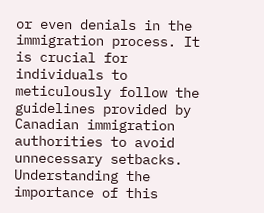or even denials in the immigration process. It is crucial for individuals to meticulously follow the guidelines provided by Canadian immigration authorities to avoid unnecessary setbacks. Understanding the importance of this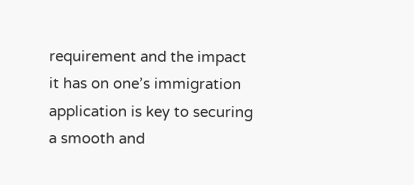requirement and the impact it has on one’s immigration application is key to securing a smooth and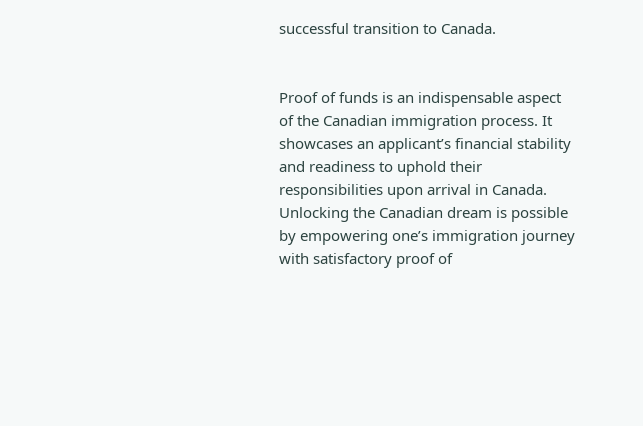successful transition to Canada.


Proof of funds is an indispensable aspect of the Canadian immigration process. It showcases an applicant’s financial stability and readiness to uphold their responsibilities upon arrival in Canada. Unlocking the Canadian dream is possible by empowering one’s immigration journey with satisfactory proof of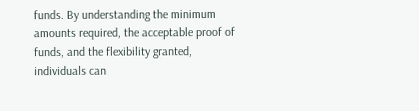funds. By understanding the minimum amounts required, the acceptable proof of funds, and the flexibility granted, individuals can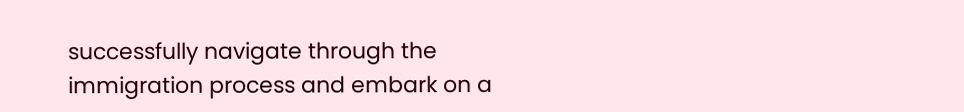successfully navigate through the immigration process and embark on a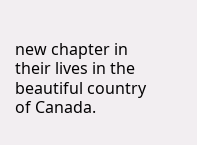new chapter in their lives in the beautiful country of Canada.